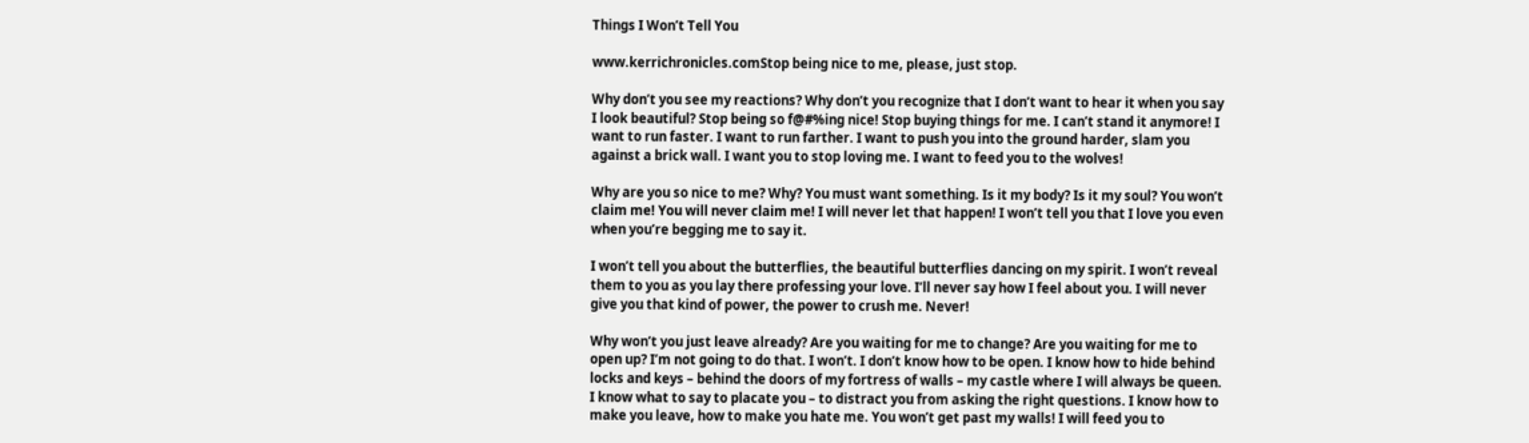Things I Won’t Tell You

www.kerrichronicles.comStop being nice to me, please, just stop.

Why don’t you see my reactions? Why don’t you recognize that I don’t want to hear it when you say I look beautiful? Stop being so f@#%ing nice! Stop buying things for me. I can’t stand it anymore! I want to run faster. I want to run farther. I want to push you into the ground harder, slam you against a brick wall. I want you to stop loving me. I want to feed you to the wolves!

Why are you so nice to me? Why? You must want something. Is it my body? Is it my soul? You won’t claim me! You will never claim me! I will never let that happen! I won’t tell you that I love you even when you’re begging me to say it.

I won’t tell you about the butterflies, the beautiful butterflies dancing on my spirit. I won’t reveal them to you as you lay there professing your love. I’ll never say how I feel about you. I will never give you that kind of power, the power to crush me. Never!

Why won’t you just leave already? Are you waiting for me to change? Are you waiting for me to open up? I’m not going to do that. I won’t. I don’t know how to be open. I know how to hide behind locks and keys – behind the doors of my fortress of walls – my castle where I will always be queen. I know what to say to placate you – to distract you from asking the right questions. I know how to make you leave, how to make you hate me. You won’t get past my walls! I will feed you to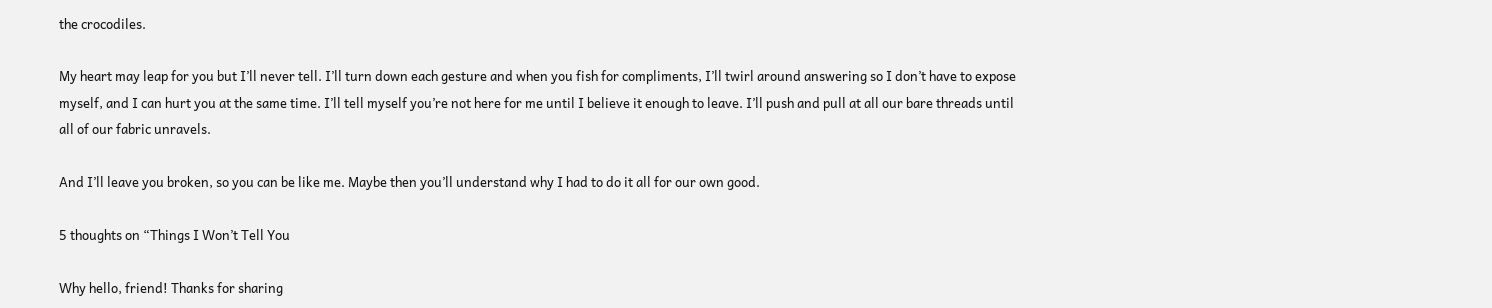the crocodiles.

My heart may leap for you but I’ll never tell. I’ll turn down each gesture and when you fish for compliments, I’ll twirl around answering so I don’t have to expose myself, and I can hurt you at the same time. I’ll tell myself you’re not here for me until I believe it enough to leave. I’ll push and pull at all our bare threads until all of our fabric unravels.

And I’ll leave you broken, so you can be like me. Maybe then you’ll understand why I had to do it all for our own good.

5 thoughts on “Things I Won’t Tell You

Why hello, friend! Thanks for sharing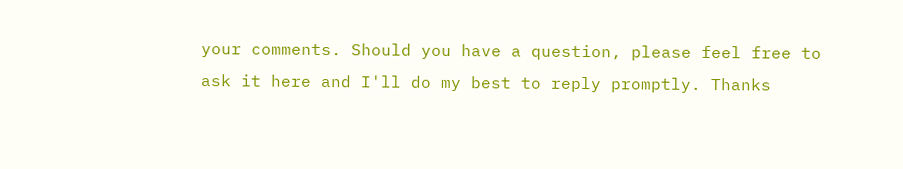your comments. Should you have a question, please feel free to ask it here and I'll do my best to reply promptly. Thanks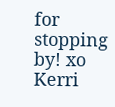for stopping by! xo Kerri